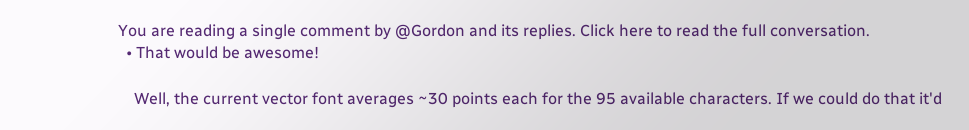You are reading a single comment by @Gordon and its replies. Click here to read the full conversation.
  • That would be awesome!

    Well, the current vector font averages ~30 points each for the 95 available characters. If we could do that it'd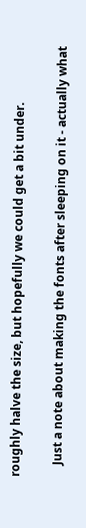roughly halve the size, but hopefully we could get a bit under.

    Just a note about making the fonts after sleeping on it - actually what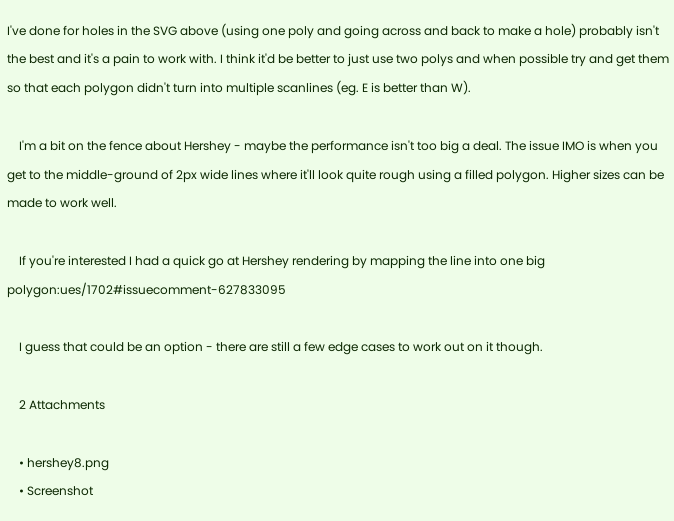I've done for holes in the SVG above (using one poly and going across and back to make a hole) probably isn't the best and it's a pain to work with. I think it'd be better to just use two polys and when possible try and get them so that each polygon didn't turn into multiple scanlines (eg. E is better than W).

    I'm a bit on the fence about Hershey - maybe the performance isn't too big a deal. The issue IMO is when you get to the middle-ground of 2px wide lines where it'll look quite rough using a filled polygon. Higher sizes can be made to work well.

    If you're interested I had a quick go at Hershey rendering by mapping the line into one big polygon:ues/1702#issuecomment-627833095

    I guess that could be an option - there are still a few edge cases to work out on it though.

    2 Attachments

    • hershey8.png
    • Screenshot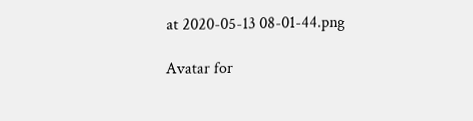at 2020-05-13 08-01-44.png

Avatar for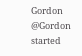Gordon @Gordon started